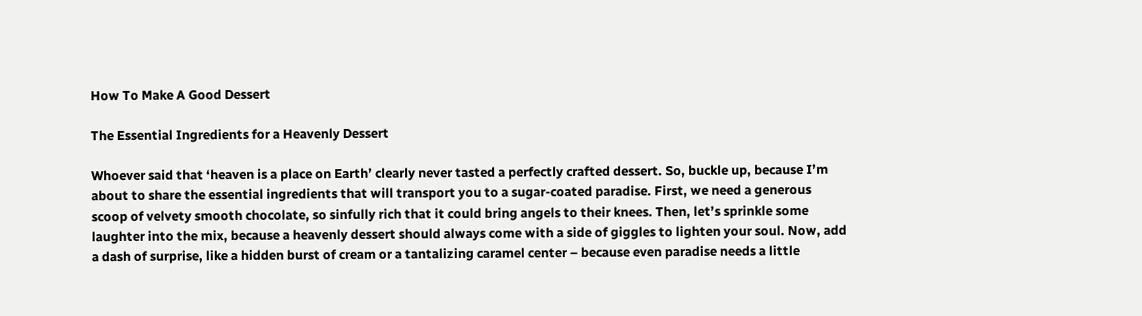How To Make A Good Dessert

The Essential Ingredients for a Heavenly Dessert

Whoever said that ‘heaven is a place on Earth’ clearly never tasted a perfectly crafted dessert. So, buckle up, because I’m about to share the essential ingredients that will transport you to a sugar-coated paradise. First, we need a generous scoop of velvety smooth chocolate, so sinfully rich that it could bring angels to their knees. Then, let’s sprinkle some laughter into the mix, because a heavenly dessert should always come with a side of giggles to lighten your soul. Now, add a dash of surprise, like a hidden burst of cream or a tantalizing caramel center – because even paradise needs a little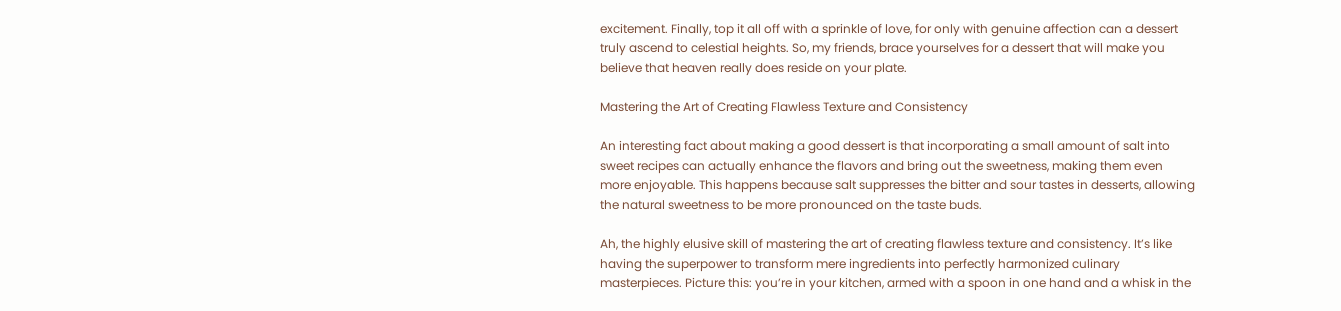excitement. Finally, top it all off with a sprinkle of love, for only with genuine affection can a dessert truly ascend to celestial heights. So, my friends, brace yourselves for a dessert that will make you believe that heaven really does reside on your plate.

Mastering the Art of Creating Flawless Texture and Consistency

An interesting fact about making a good dessert is that incorporating a small amount of salt into sweet recipes can actually enhance the flavors and bring out the sweetness, making them even more enjoyable. This happens because salt suppresses the bitter and sour tastes in desserts, allowing the natural sweetness to be more pronounced on the taste buds.

Ah, the highly elusive skill of mastering the art of creating flawless texture and consistency. It’s like having the superpower to transform mere ingredients into perfectly harmonized culinary masterpieces. Picture this: you’re in your kitchen, armed with a spoon in one hand and a whisk in the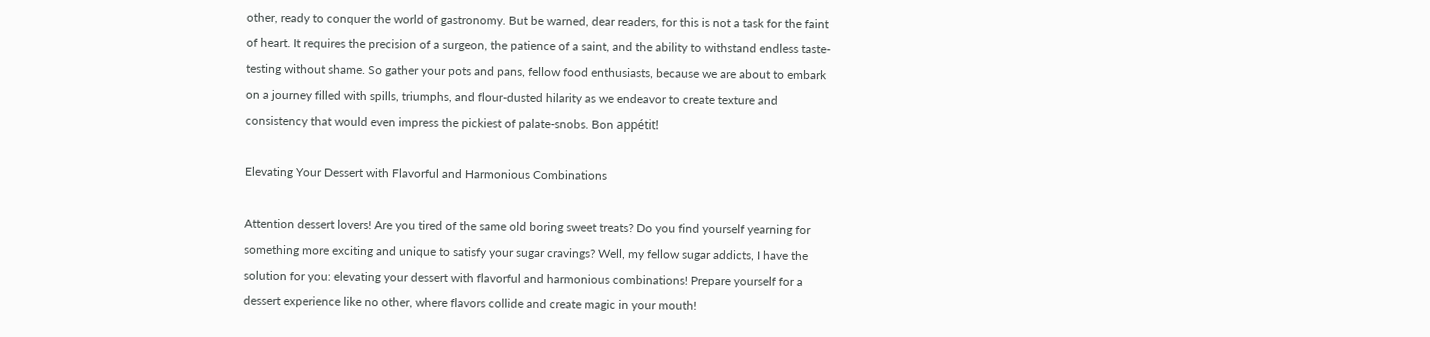other, ready to conquer the world of gastronomy. But be warned, dear readers, for this is not a task for the faint of heart. It requires the precision of a surgeon, the patience of a saint, and the ability to withstand endless taste-testing without shame. So gather your pots and pans, fellow food enthusiasts, because we are about to embark on a journey filled with spills, triumphs, and flour-dusted hilarity as we endeavor to create texture and consistency that would even impress the pickiest of palate-snobs. Bon appétit!

Elevating Your Dessert with Flavorful and Harmonious Combinations

Attention dessert lovers! Are you tired of the same old boring sweet treats? Do you find yourself yearning for something more exciting and unique to satisfy your sugar cravings? Well, my fellow sugar addicts, I have the solution for you: elevating your dessert with flavorful and harmonious combinations! Prepare yourself for a dessert experience like no other, where flavors collide and create magic in your mouth!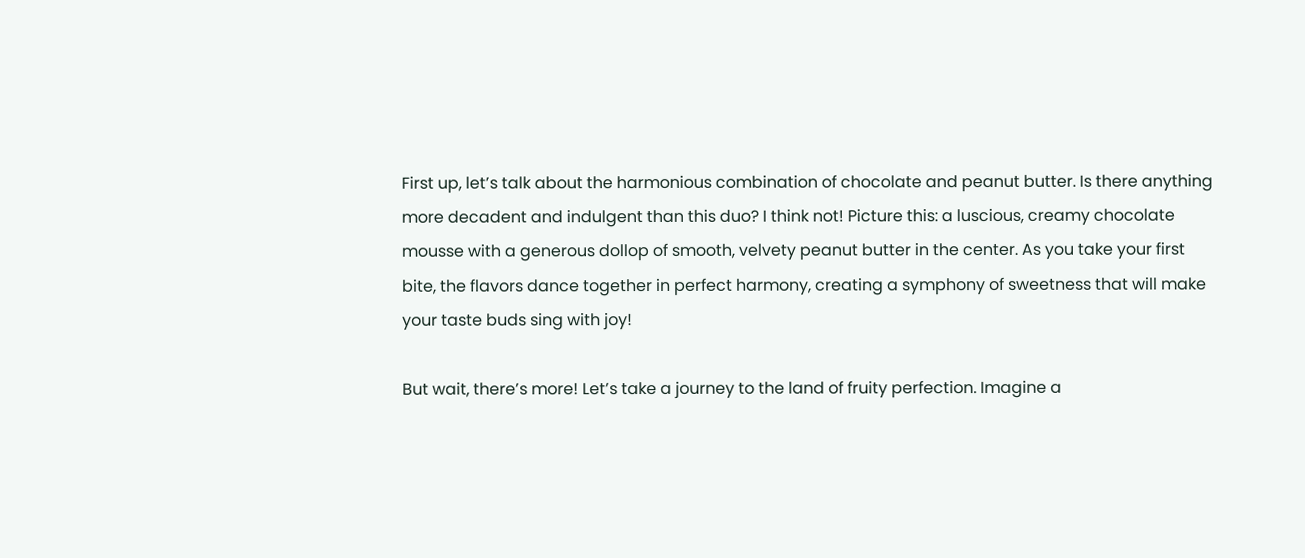First up, let’s talk about the harmonious combination of chocolate and peanut butter. Is there anything more decadent and indulgent than this duo? I think not! Picture this: a luscious, creamy chocolate mousse with a generous dollop of smooth, velvety peanut butter in the center. As you take your first bite, the flavors dance together in perfect harmony, creating a symphony of sweetness that will make your taste buds sing with joy!

But wait, there’s more! Let’s take a journey to the land of fruity perfection. Imagine a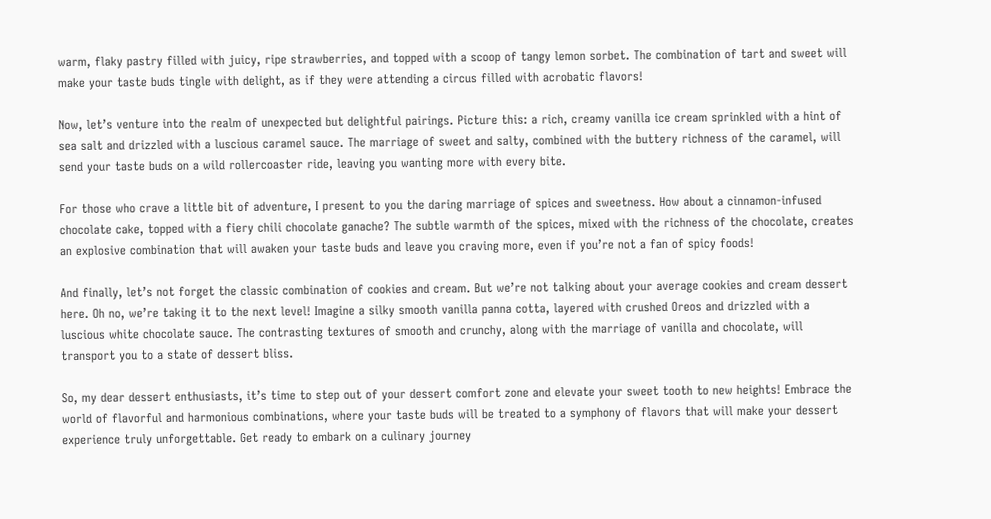warm, flaky pastry filled with juicy, ripe strawberries, and topped with a scoop of tangy lemon sorbet. The combination of tart and sweet will make your taste buds tingle with delight, as if they were attending a circus filled with acrobatic flavors!

Now, let’s venture into the realm of unexpected but delightful pairings. Picture this: a rich, creamy vanilla ice cream sprinkled with a hint of sea salt and drizzled with a luscious caramel sauce. The marriage of sweet and salty, combined with the buttery richness of the caramel, will send your taste buds on a wild rollercoaster ride, leaving you wanting more with every bite.

For those who crave a little bit of adventure, I present to you the daring marriage of spices and sweetness. How about a cinnamon-infused chocolate cake, topped with a fiery chili chocolate ganache? The subtle warmth of the spices, mixed with the richness of the chocolate, creates an explosive combination that will awaken your taste buds and leave you craving more, even if you’re not a fan of spicy foods!

And finally, let’s not forget the classic combination of cookies and cream. But we’re not talking about your average cookies and cream dessert here. Oh no, we’re taking it to the next level! Imagine a silky smooth vanilla panna cotta, layered with crushed Oreos and drizzled with a luscious white chocolate sauce. The contrasting textures of smooth and crunchy, along with the marriage of vanilla and chocolate, will transport you to a state of dessert bliss.

So, my dear dessert enthusiasts, it’s time to step out of your dessert comfort zone and elevate your sweet tooth to new heights! Embrace the world of flavorful and harmonious combinations, where your taste buds will be treated to a symphony of flavors that will make your dessert experience truly unforgettable. Get ready to embark on a culinary journey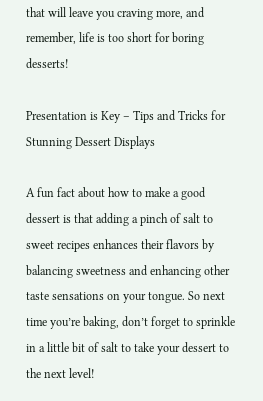that will leave you craving more, and remember, life is too short for boring desserts!

Presentation is Key – Tips and Tricks for Stunning Dessert Displays

A fun fact about how to make a good dessert is that adding a pinch of salt to sweet recipes enhances their flavors by balancing sweetness and enhancing other taste sensations on your tongue. So next time you’re baking, don’t forget to sprinkle in a little bit of salt to take your dessert to the next level!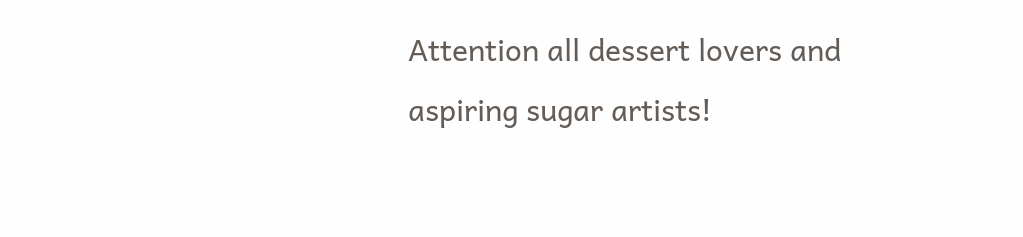Attention all dessert lovers and aspiring sugar artists!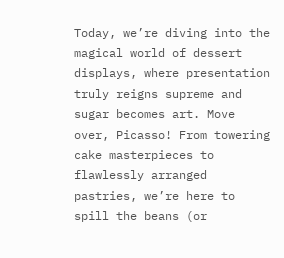Today, we’re diving into the magical world of dessert displays, where presentation truly reigns supreme and sugar becomes art. Move over, Picasso! From towering cake masterpieces to flawlessly arranged pastries, we’re here to spill the beans (or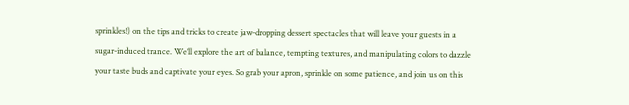sprinkles!) on the tips and tricks to create jaw-dropping dessert spectacles that will leave your guests in a sugar-induced trance. We’ll explore the art of balance, tempting textures, and manipulating colors to dazzle your taste buds and captivate your eyes. So grab your apron, sprinkle on some patience, and join us on this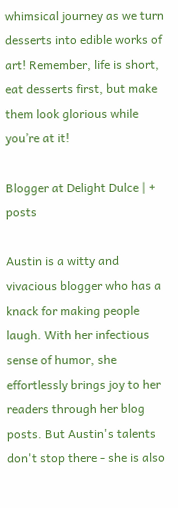whimsical journey as we turn desserts into edible works of art! Remember, life is short, eat desserts first, but make them look glorious while you’re at it!

Blogger at Delight Dulce | + posts

Austin is a witty and vivacious blogger who has a knack for making people laugh. With her infectious sense of humor, she effortlessly brings joy to her readers through her blog posts. But Austin's talents don't stop there - she is also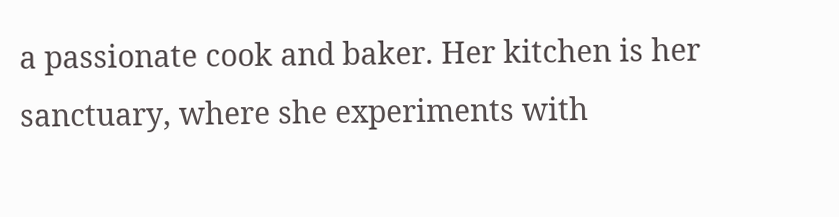a passionate cook and baker. Her kitchen is her sanctuary, where she experiments with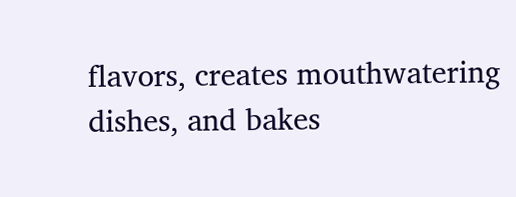flavors, creates mouthwatering dishes, and bakes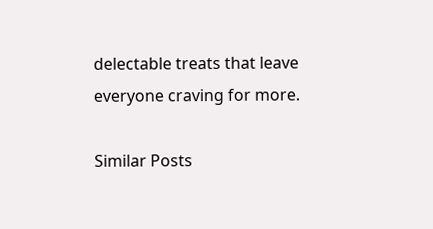delectable treats that leave everyone craving for more.

Similar Posts